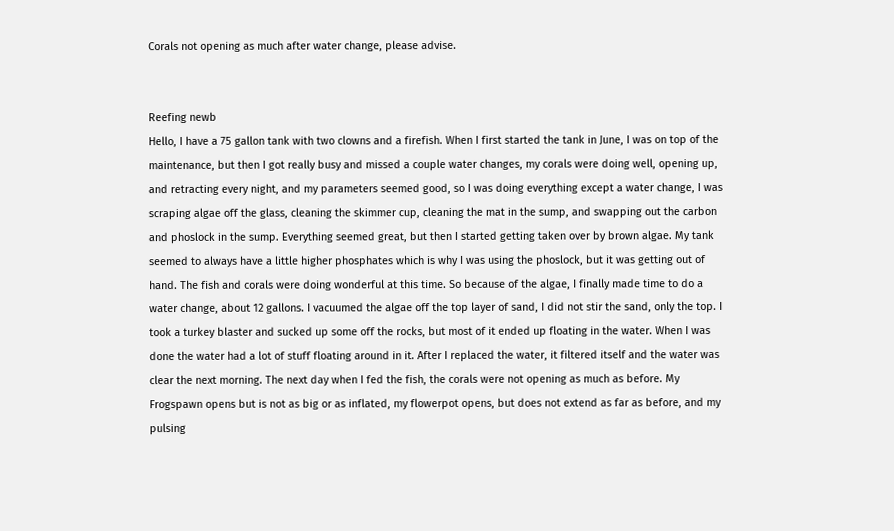Corals not opening as much after water change, please advise.


Reefing newb
Hello, I have a 75 gallon tank with two clowns and a firefish. When I first started the tank in June, I was on top of the maintenance, but then I got really busy and missed a couple water changes, my corals were doing well, opening up, and retracting every night, and my parameters seemed good, so I was doing everything except a water change, I was scraping algae off the glass, cleaning the skimmer cup, cleaning the mat in the sump, and swapping out the carbon and phoslock in the sump. Everything seemed great, but then I started getting taken over by brown algae. My tank seemed to always have a little higher phosphates which is why I was using the phoslock, but it was getting out of hand. The fish and corals were doing wonderful at this time. So because of the algae, I finally made time to do a water change, about 12 gallons. I vacuumed the algae off the top layer of sand, I did not stir the sand, only the top. I took a turkey blaster and sucked up some off the rocks, but most of it ended up floating in the water. When I was done the water had a lot of stuff floating around in it. After I replaced the water, it filtered itself and the water was clear the next morning. The next day when I fed the fish, the corals were not opening as much as before. My Frogspawn opens but is not as big or as inflated, my flowerpot opens, but does not extend as far as before, and my pulsing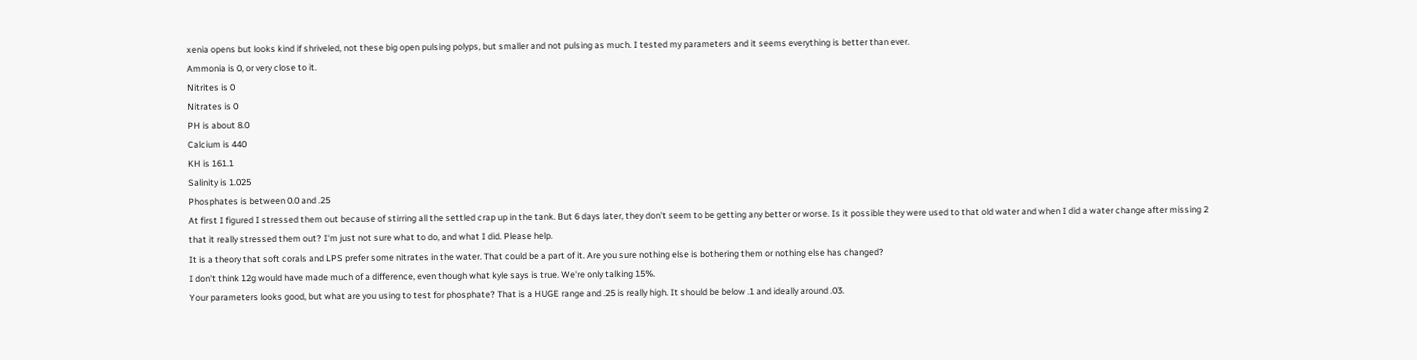xenia opens but looks kind if shriveled, not these big open pulsing polyps, but smaller and not pulsing as much. I tested my parameters and it seems everything is better than ever.
Ammonia is 0, or very close to it.
Nitrites is 0
Nitrates is 0
PH is about 8.0
Calcium is 440
KH is 161.1
Salinity is 1.025
Phosphates is between 0.0 and .25
At first I figured I stressed them out because of stirring all the settled crap up in the tank. But 6 days later, they don't seem to be getting any better or worse. Is it possible they were used to that old water and when I did a water change after missing 2 that it really stressed them out? I'm just not sure what to do, and what I did. Please help.
It is a theory that soft corals and LPS prefer some nitrates in the water. That could be a part of it. Are you sure nothing else is bothering them or nothing else has changed?
I don't think 12g would have made much of a difference, even though what kyle says is true. We're only talking 15%.
Your parameters looks good, but what are you using to test for phosphate? That is a HUGE range and .25 is really high. It should be below .1 and ideally around .03.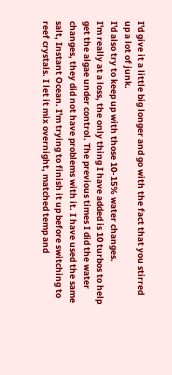I'd give it a little big longer and go with the fact that you stirred up a lot of junk.
I'd also try to keep up with those 10-15% water changes.
I'm really at a loss, the only thing I have added is 10 turbos to help get the algae under control. The previous times I did the water changes, they did not have problems with it. I have used the same salt, Instant Ocean. I'm trying to finish it up before switching to reef crystals. I let it mix overnight, matched temp and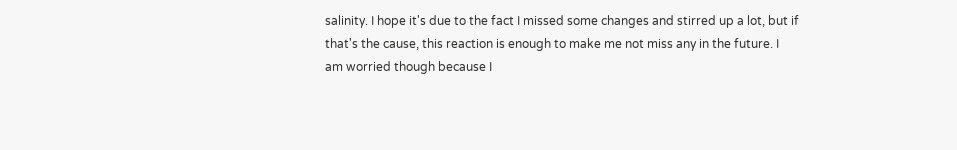salinity. I hope it's due to the fact I missed some changes and stirred up a lot, but if that's the cause, this reaction is enough to make me not miss any in the future. I am worried though because I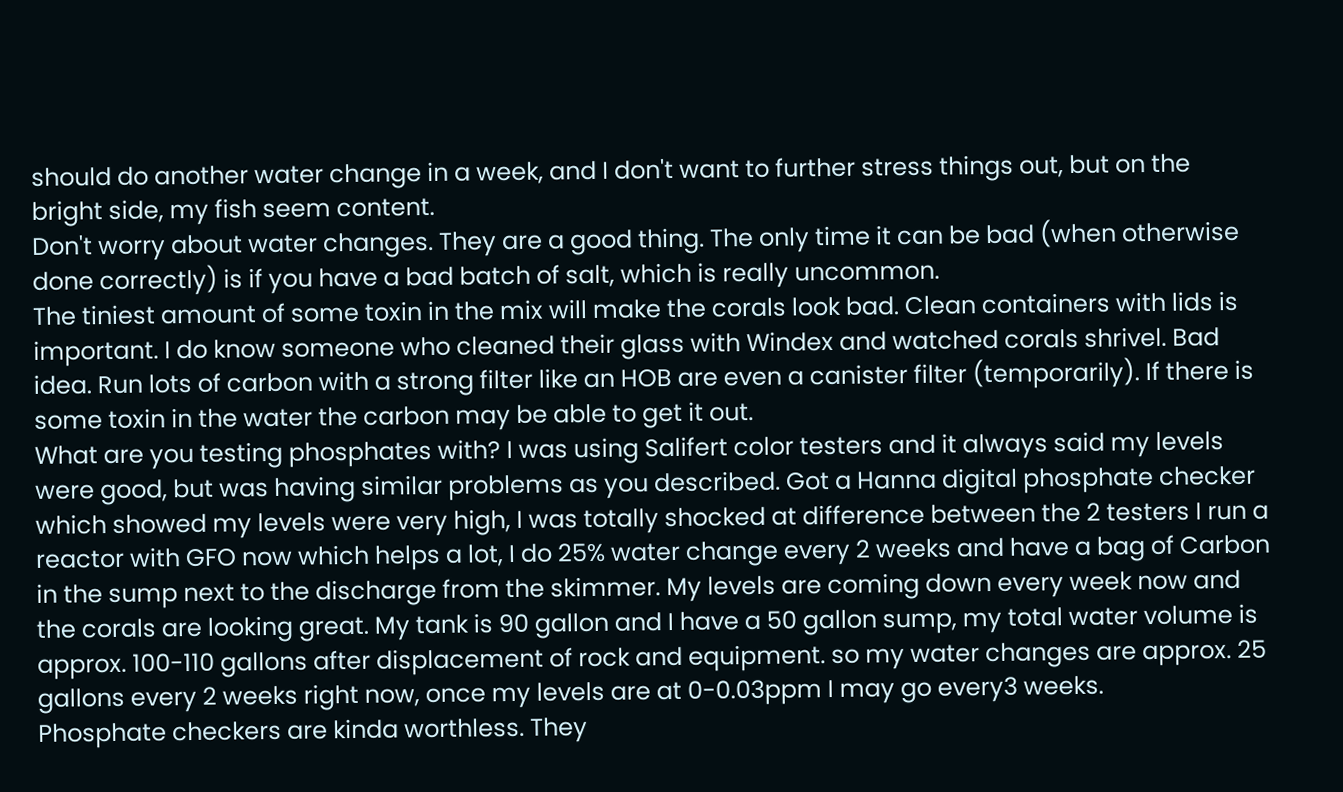should do another water change in a week, and I don't want to further stress things out, but on the bright side, my fish seem content.
Don't worry about water changes. They are a good thing. The only time it can be bad (when otherwise done correctly) is if you have a bad batch of salt, which is really uncommon.
The tiniest amount of some toxin in the mix will make the corals look bad. Clean containers with lids is important. I do know someone who cleaned their glass with Windex and watched corals shrivel. Bad idea. Run lots of carbon with a strong filter like an HOB are even a canister filter (temporarily). If there is some toxin in the water the carbon may be able to get it out.
What are you testing phosphates with? I was using Salifert color testers and it always said my levels were good, but was having similar problems as you described. Got a Hanna digital phosphate checker which showed my levels were very high, I was totally shocked at difference between the 2 testers I run a reactor with GFO now which helps a lot, I do 25% water change every 2 weeks and have a bag of Carbon in the sump next to the discharge from the skimmer. My levels are coming down every week now and the corals are looking great. My tank is 90 gallon and I have a 50 gallon sump, my total water volume is approx. 100-110 gallons after displacement of rock and equipment. so my water changes are approx. 25 gallons every 2 weeks right now, once my levels are at 0-0.03ppm I may go every3 weeks.
Phosphate checkers are kinda worthless. They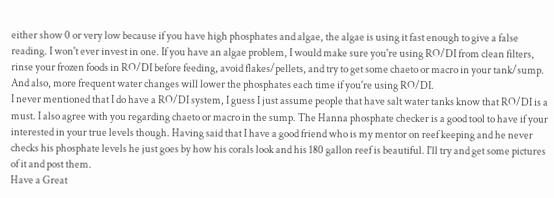either show 0 or very low because if you have high phosphates and algae, the algae is using it fast enough to give a false reading. I won't ever invest in one. If you have an algae problem, I would make sure you're using RO/DI from clean filters, rinse your frozen foods in RO/DI before feeding, avoid flakes/pellets, and try to get some chaeto or macro in your tank/sump. And also, more frequent water changes will lower the phosphates each time if you're using RO/DI.
I never mentioned that I do have a RO/DI system, I guess I just assume people that have salt water tanks know that RO/DI is a must. I also agree with you regarding chaeto or macro in the sump. The Hanna phosphate checker is a good tool to have if your interested in your true levels though. Having said that I have a good friend who is my mentor on reef keeping and he never checks his phosphate levels he just goes by how his corals look and his 180 gallon reef is beautiful. I'll try and get some pictures of it and post them.
Have a Great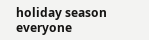holiday season everyone